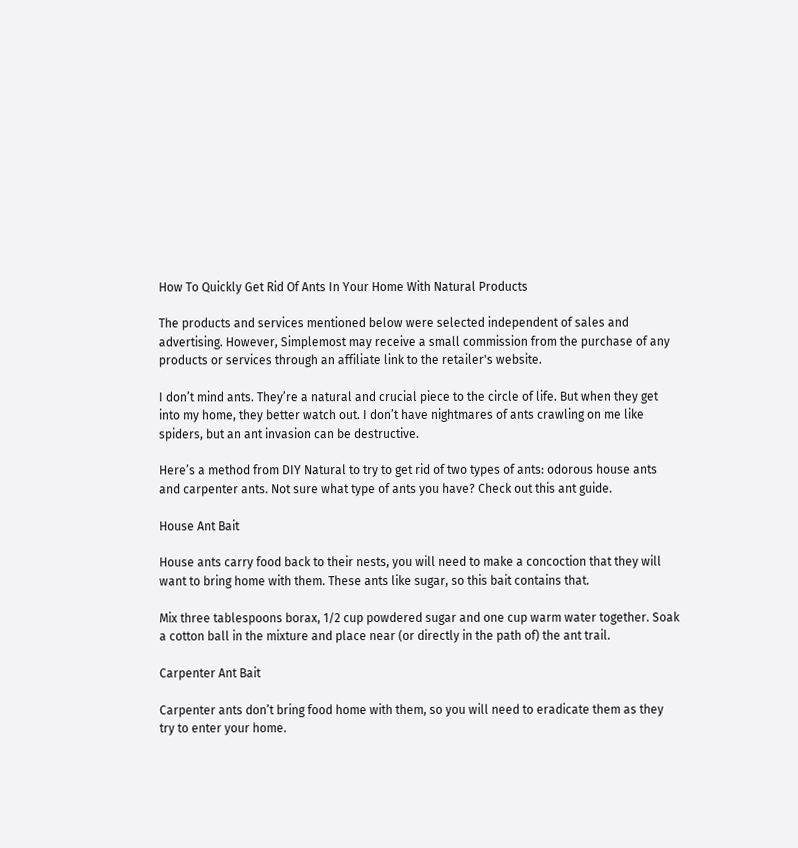How To Quickly Get Rid Of Ants In Your Home With Natural Products

The products and services mentioned below were selected independent of sales and advertising. However, Simplemost may receive a small commission from the purchase of any products or services through an affiliate link to the retailer's website.

I don’t mind ants. They’re a natural and crucial piece to the circle of life. But when they get into my home, they better watch out. I don’t have nightmares of ants crawling on me like spiders, but an ant invasion can be destructive.

Here’s a method from DIY Natural to try to get rid of two types of ants: odorous house ants and carpenter ants. Not sure what type of ants you have? Check out this ant guide.

House Ant Bait

House ants carry food back to their nests, you will need to make a concoction that they will want to bring home with them. These ants like sugar, so this bait contains that.

Mix three tablespoons borax, 1/2 cup powdered sugar and one cup warm water together. Soak a cotton ball in the mixture and place near (or directly in the path of) the ant trail.

Carpenter Ant Bait

Carpenter ants don’t bring food home with them, so you will need to eradicate them as they try to enter your home.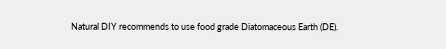Natural DIY recommends to use food grade Diatomaceous Earth (DE).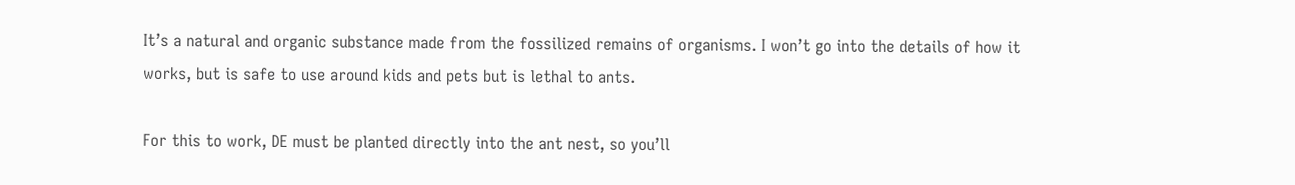It’s a natural and organic substance made from the fossilized remains of organisms. I won’t go into the details of how it works, but is safe to use around kids and pets but is lethal to ants.

For this to work, DE must be planted directly into the ant nest, so you’ll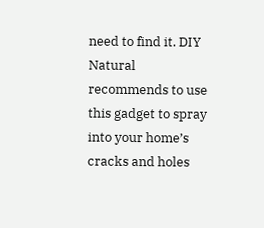need to find it. DIY Natural recommends to use this gadget to spray into your home’s cracks and holes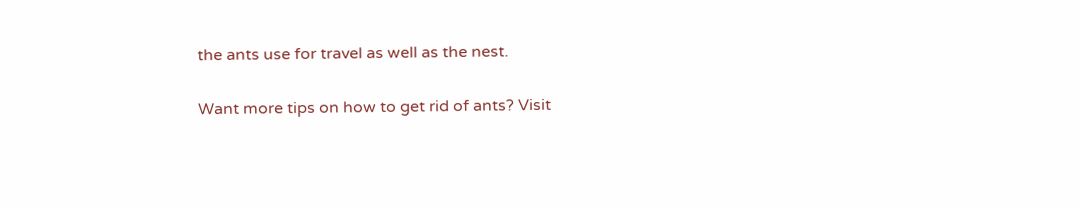the ants use for travel as well as the nest.

Want more tips on how to get rid of ants? Visit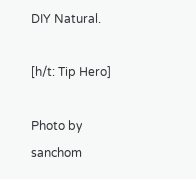DIY Natural.

[h/t: Tip Hero]

Photo by sanchom